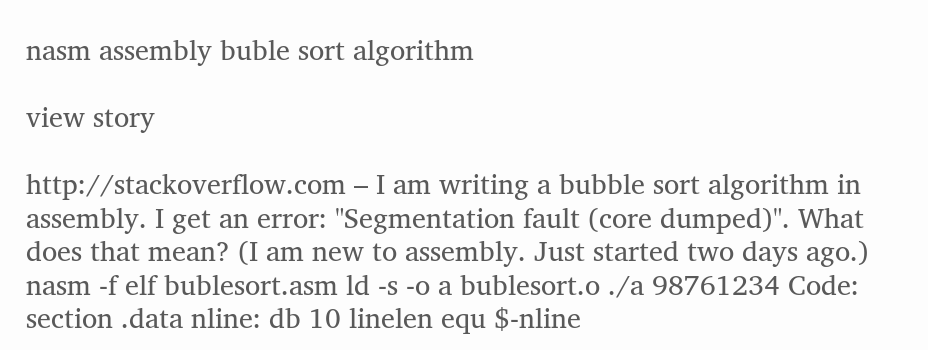nasm assembly buble sort algorithm

view story

http://stackoverflow.com – I am writing a bubble sort algorithm in assembly. I get an error: "Segmentation fault (core dumped)". What does that mean? (I am new to assembly. Just started two days ago.) nasm -f elf bublesort.asm ld -s -o a bublesort.o ./a 98761234 Code: section .data nline: db 10 linelen equ $-nline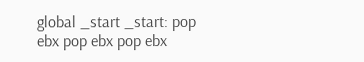global _start _start: pop ebx pop ebx pop ebx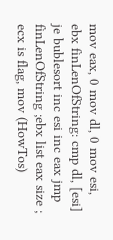mov eax, 0 mov dl, 0 mov esi, ebx finLenOfString: cmp dl, [esi] je bublesort inc esi inc eax jmp finLenOfString ;ebx list eax size ; ecx is flag, mov (HowTos)